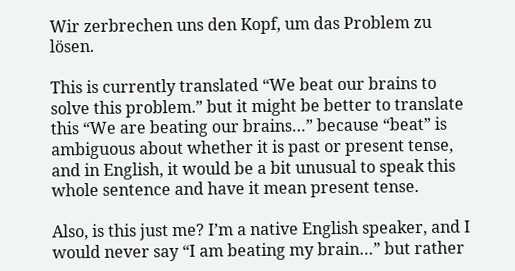Wir zerbrechen uns den Kopf, um das Problem zu lösen.

This is currently translated “We beat our brains to solve this problem.” but it might be better to translate this “We are beating our brains…” because “beat” is ambiguous about whether it is past or present tense, and in English, it would be a bit unusual to speak this whole sentence and have it mean present tense.

Also, is this just me? I’m a native English speaker, and I would never say “I am beating my brain…” but rather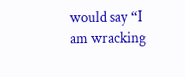would say “I am wracking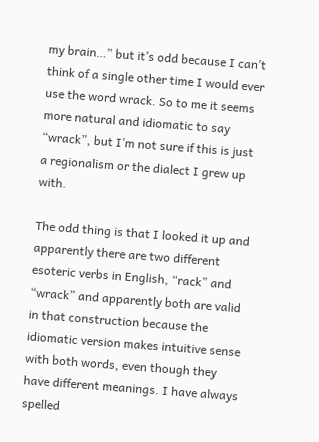my brain…” but it’s odd because I can’t think of a single other time I would ever use the word wrack. So to me it seems more natural and idiomatic to say “wrack”, but I’m not sure if this is just a regionalism or the dialect I grew up with.

The odd thing is that I looked it up and apparently there are two different esoteric verbs in English, “rack” and “wrack” and apparently both are valid in that construction because the idiomatic version makes intuitive sense with both words, even though they have different meanings. I have always spelled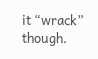it “wrack” though.